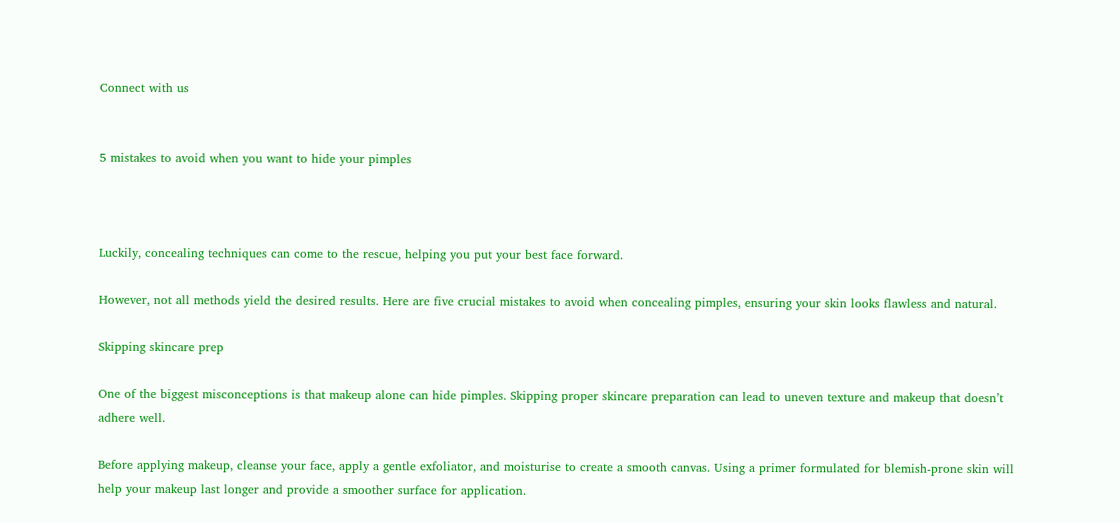Connect with us


5 mistakes to avoid when you want to hide your pimples



Luckily, concealing techniques can come to the rescue, helping you put your best face forward.

However, not all methods yield the desired results. Here are five crucial mistakes to avoid when concealing pimples, ensuring your skin looks flawless and natural.

Skipping skincare prep

One of the biggest misconceptions is that makeup alone can hide pimples. Skipping proper skincare preparation can lead to uneven texture and makeup that doesn’t adhere well.

Before applying makeup, cleanse your face, apply a gentle exfoliator, and moisturise to create a smooth canvas. Using a primer formulated for blemish-prone skin will help your makeup last longer and provide a smoother surface for application.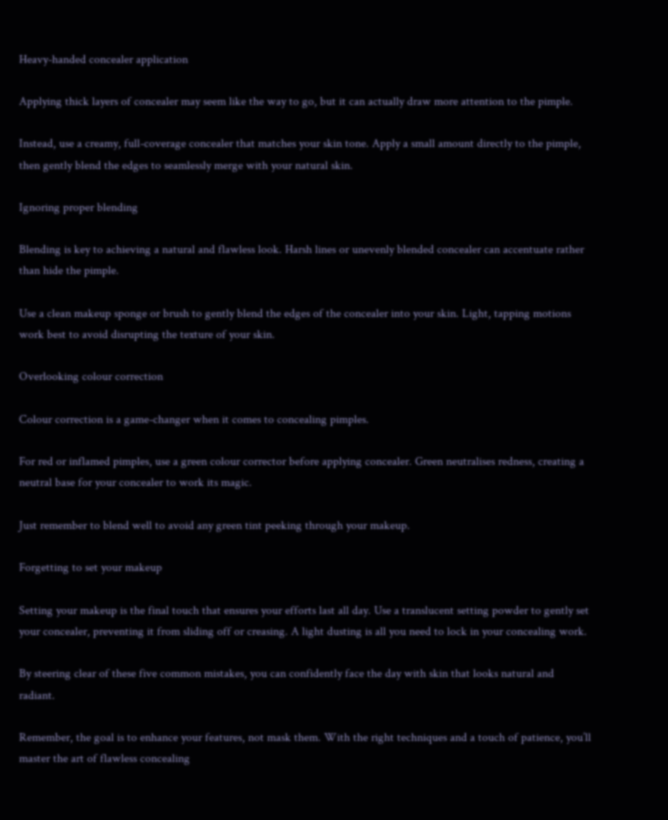Heavy-handed concealer application

Applying thick layers of concealer may seem like the way to go, but it can actually draw more attention to the pimple.

Instead, use a creamy, full-coverage concealer that matches your skin tone. Apply a small amount directly to the pimple, then gently blend the edges to seamlessly merge with your natural skin.

Ignoring proper blending

Blending is key to achieving a natural and flawless look. Harsh lines or unevenly blended concealer can accentuate rather than hide the pimple.

Use a clean makeup sponge or brush to gently blend the edges of the concealer into your skin. Light, tapping motions work best to avoid disrupting the texture of your skin.

Overlooking colour correction

Colour correction is a game-changer when it comes to concealing pimples.

For red or inflamed pimples, use a green colour corrector before applying concealer. Green neutralises redness, creating a neutral base for your concealer to work its magic.

Just remember to blend well to avoid any green tint peeking through your makeup.

Forgetting to set your makeup

Setting your makeup is the final touch that ensures your efforts last all day. Use a translucent setting powder to gently set your concealer, preventing it from sliding off or creasing. A light dusting is all you need to lock in your concealing work.

By steering clear of these five common mistakes, you can confidently face the day with skin that looks natural and radiant.

Remember, the goal is to enhance your features, not mask them. With the right techniques and a touch of patience, you’ll master the art of flawless concealing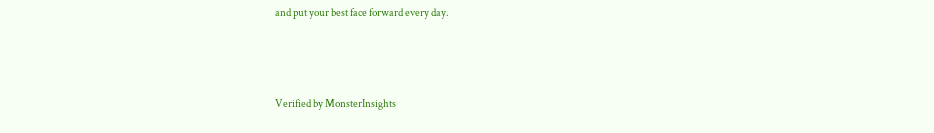and put your best face forward every day.



Verified by MonsterInsights